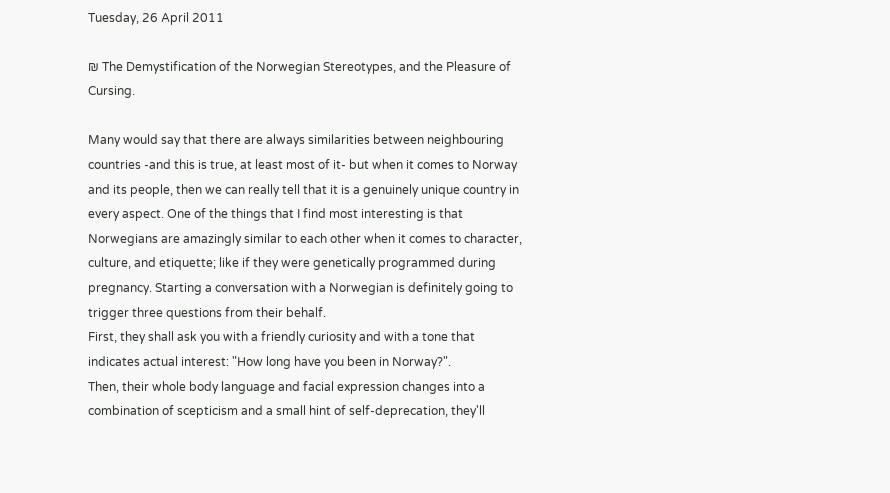Tuesday, 26 April 2011

₪ The Demystification of the Norwegian Stereotypes, and the Pleasure of Cursing.

Many would say that there are always similarities between neighbouring countries -and this is true, at least most of it- but when it comes to Norway and its people, then we can really tell that it is a genuinely unique country in every aspect. One of the things that I find most interesting is that Norwegians are amazingly similar to each other when it comes to character, culture, and etiquette; like if they were genetically programmed during pregnancy. Starting a conversation with a Norwegian is definitely going to trigger three questions from their behalf.
First, they shall ask you with a friendly curiosity and with a tone that indicates actual interest: "How long have you been in Norway?".
Then, their whole body language and facial expression changes into a combination of scepticism and a small hint of self-deprecation, they'll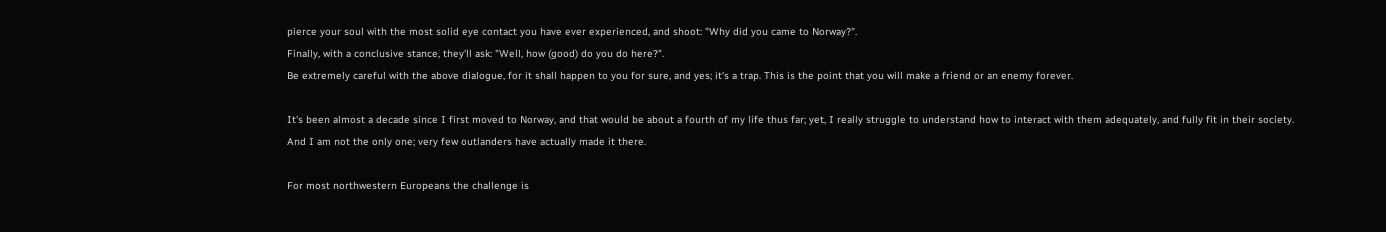pierce your soul with the most solid eye contact you have ever experienced, and shoot: "Why did you came to Norway?".
Finally, with a conclusive stance, they'll ask: "Well, how (good) do you do here?".
Be extremely careful with the above dialogue, for it shall happen to you for sure, and yes; it's a trap. This is the point that you will make a friend or an enemy forever.

It's been almost a decade since I first moved to Norway, and that would be about a fourth of my life thus far; yet, I really struggle to understand how to interact with them adequately, and fully fit in their society. And I am not the only one; very few outlanders have actually made it there.

For most northwestern Europeans the challenge is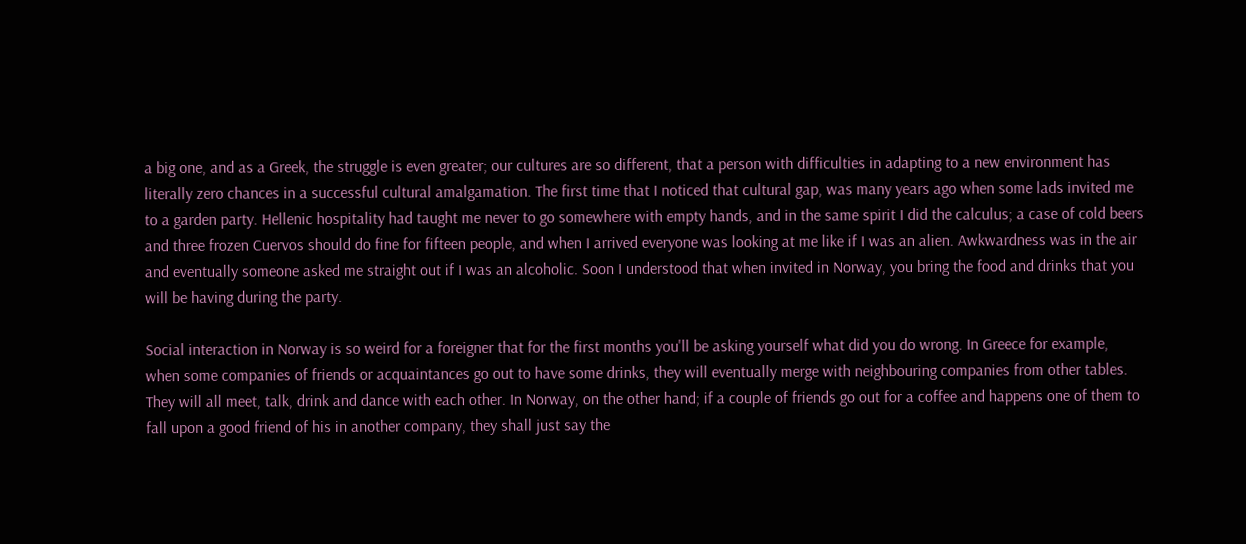a big one, and as a Greek, the struggle is even greater; our cultures are so different, that a person with difficulties in adapting to a new environment has literally zero chances in a successful cultural amalgamation. The first time that I noticed that cultural gap, was many years ago when some lads invited me to a garden party. Hellenic hospitality had taught me never to go somewhere with empty hands, and in the same spirit I did the calculus; a case of cold beers and three frozen Cuervos should do fine for fifteen people, and when I arrived everyone was looking at me like if I was an alien. Awkwardness was in the air and eventually someone asked me straight out if I was an alcoholic. Soon I understood that when invited in Norway, you bring the food and drinks that you will be having during the party.

Social interaction in Norway is so weird for a foreigner that for the first months you'll be asking yourself what did you do wrong. In Greece for example, when some companies of friends or acquaintances go out to have some drinks, they will eventually merge with neighbouring companies from other tables. They will all meet, talk, drink and dance with each other. In Norway, on the other hand; if a couple of friends go out for a coffee and happens one of them to fall upon a good friend of his in another company, they shall just say the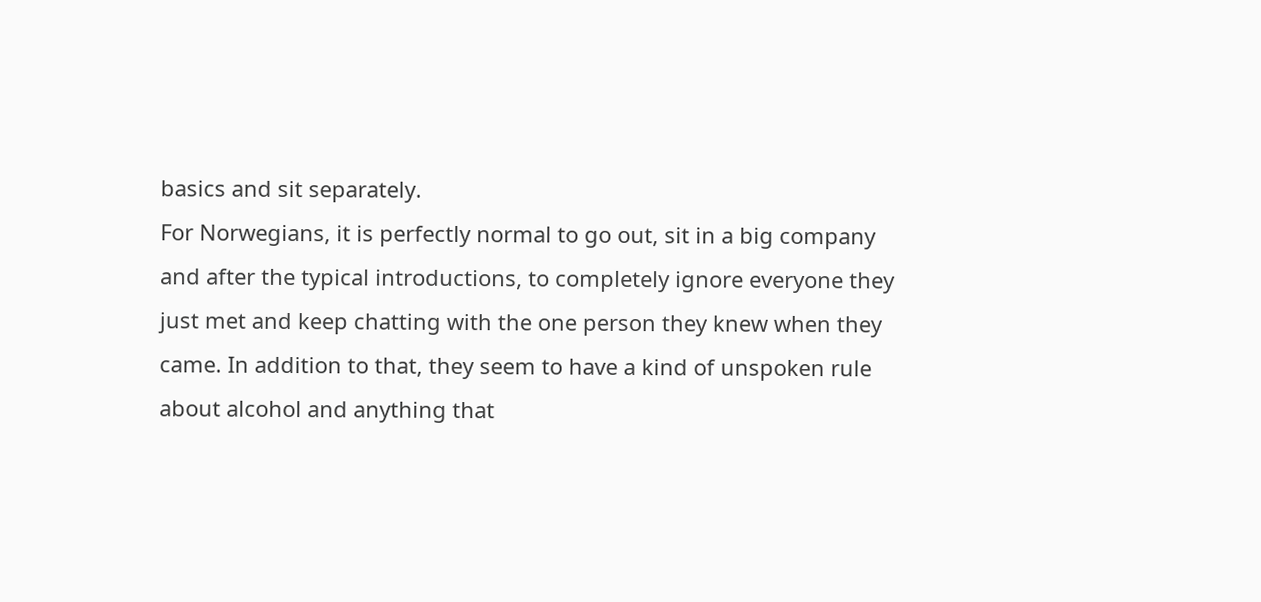basics and sit separately.
For Norwegians, it is perfectly normal to go out, sit in a big company and after the typical introductions, to completely ignore everyone they just met and keep chatting with the one person they knew when they came. In addition to that, they seem to have a kind of unspoken rule about alcohol and anything that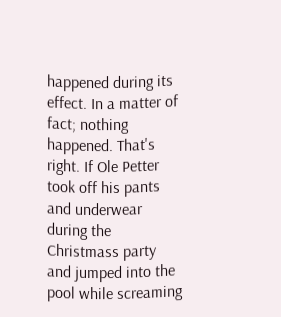happened during its effect. In a matter of fact; nothing happened. That's right. If Ole Petter took off his pants and underwear during the Christmass party and jumped into the pool while screaming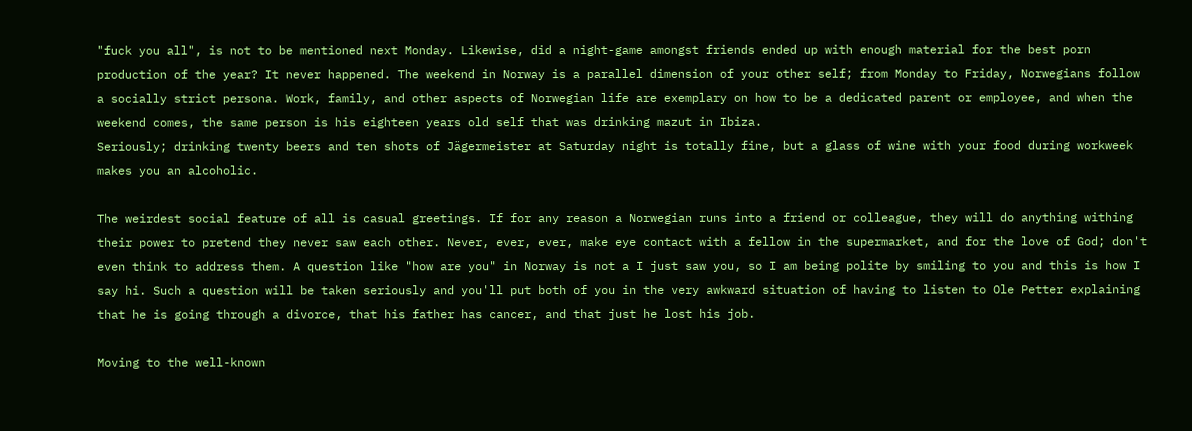"fuck you all", is not to be mentioned next Monday. Likewise, did a night-game amongst friends ended up with enough material for the best porn production of the year? It never happened. The weekend in Norway is a parallel dimension of your other self; from Monday to Friday, Norwegians follow a socially strict persona. Work, family, and other aspects of Norwegian life are exemplary on how to be a dedicated parent or employee, and when the weekend comes, the same person is his eighteen years old self that was drinking mazut in Ibiza.
Seriously; drinking twenty beers and ten shots of Jägermeister at Saturday night is totally fine, but a glass of wine with your food during workweek makes you an alcoholic.

The weirdest social feature of all is casual greetings. If for any reason a Norwegian runs into a friend or colleague, they will do anything withing their power to pretend they never saw each other. Never, ever, ever, make eye contact with a fellow in the supermarket, and for the love of God; don't even think to address them. A question like "how are you" in Norway is not a I just saw you, so I am being polite by smiling to you and this is how I say hi. Such a question will be taken seriously and you'll put both of you in the very awkward situation of having to listen to Ole Petter explaining that he is going through a divorce, that his father has cancer, and that just he lost his job.

Moving to the well-known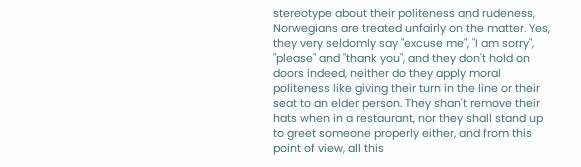stereotype about their politeness and rudeness, Norwegians are treated unfairly on the matter. Yes, they very seldomly say "excuse me", "I am sorry", "please" and "thank you", and they don't hold on doors indeed, neither do they apply moral politeness like giving their turn in the line or their seat to an elder person. They shan't remove their hats when in a restaurant, nor they shall stand up to greet someone properly either, and from this point of view, all this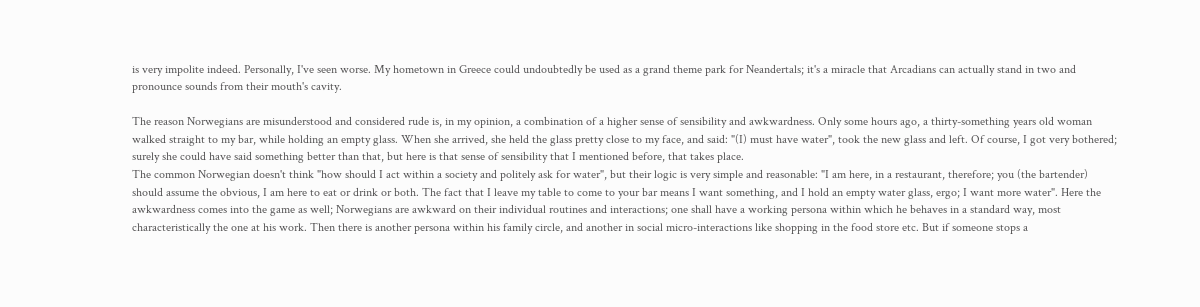is very impolite indeed. Personally, I've seen worse. My hometown in Greece could undoubtedly be used as a grand theme park for Neandertals; it's a miracle that Arcadians can actually stand in two and pronounce sounds from their mouth's cavity.

The reason Norwegians are misunderstood and considered rude is, in my opinion, a combination of a higher sense of sensibility and awkwardness. Only some hours ago, a thirty-something years old woman walked straight to my bar, while holding an empty glass. When she arrived, she held the glass pretty close to my face, and said: "(I) must have water", took the new glass and left. Of course, I got very bothered; surely she could have said something better than that, but here is that sense of sensibility that I mentioned before, that takes place.
The common Norwegian doesn't think "how should I act within a society and politely ask for water", but their logic is very simple and reasonable: "I am here, in a restaurant, therefore; you (the bartender) should assume the obvious, I am here to eat or drink or both. The fact that I leave my table to come to your bar means I want something, and I hold an empty water glass, ergo; I want more water". Here the awkwardness comes into the game as well; Norwegians are awkward on their individual routines and interactions; one shall have a working persona within which he behaves in a standard way, most characteristically the one at his work. Then there is another persona within his family circle, and another in social micro-interactions like shopping in the food store etc. But if someone stops a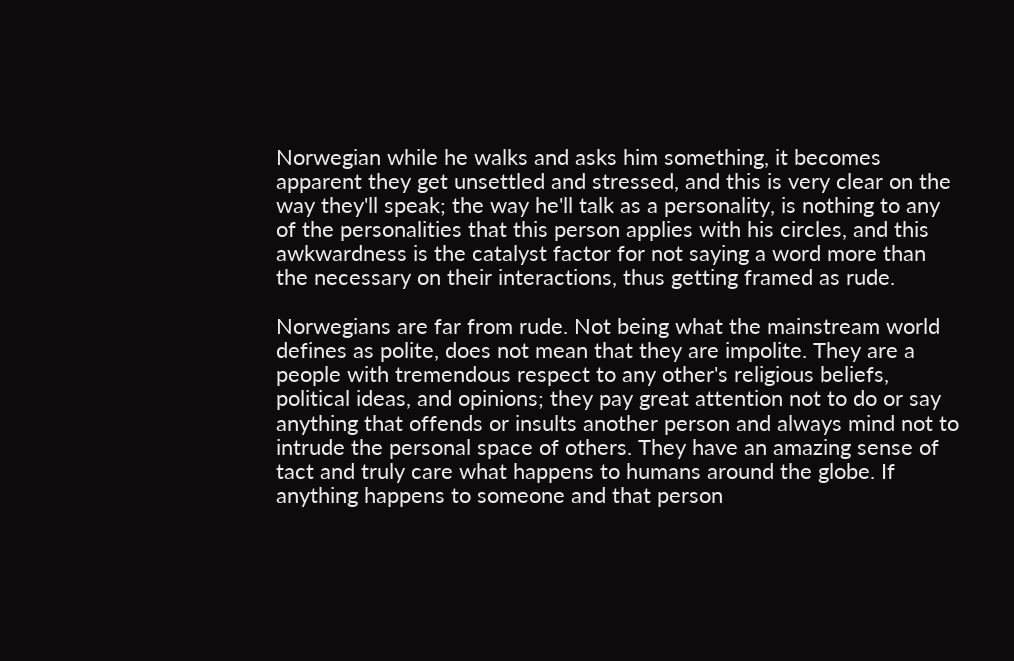Norwegian while he walks and asks him something, it becomes apparent they get unsettled and stressed, and this is very clear on the way they'll speak; the way he'll talk as a personality, is nothing to any of the personalities that this person applies with his circles, and this awkwardness is the catalyst factor for not saying a word more than the necessary on their interactions, thus getting framed as rude.

Norwegians are far from rude. Not being what the mainstream world defines as polite, does not mean that they are impolite. They are a people with tremendous respect to any other's religious beliefs, political ideas, and opinions; they pay great attention not to do or say anything that offends or insults another person and always mind not to intrude the personal space of others. They have an amazing sense of tact and truly care what happens to humans around the globe. If anything happens to someone and that person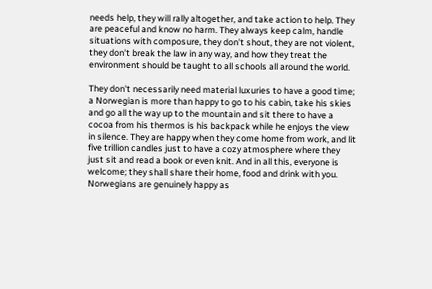needs help, they will rally altogether, and take action to help. They are peaceful and know no harm. They always keep calm, handle situations with composure, they don't shout, they are not violent, they don't break the law in any way, and how they treat the environment should be taught to all schools all around the world.

They don't necessarily need material luxuries to have a good time; a Norwegian is more than happy to go to his cabin, take his skies and go all the way up to the mountain and sit there to have a cocoa from his thermos is his backpack while he enjoys the view in silence. They are happy when they come home from work, and lit five trillion candles just to have a cozy atmosphere where they just sit and read a book or even knit. And in all this, everyone is welcome; they shall share their home, food and drink with you.
Norwegians are genuinely happy as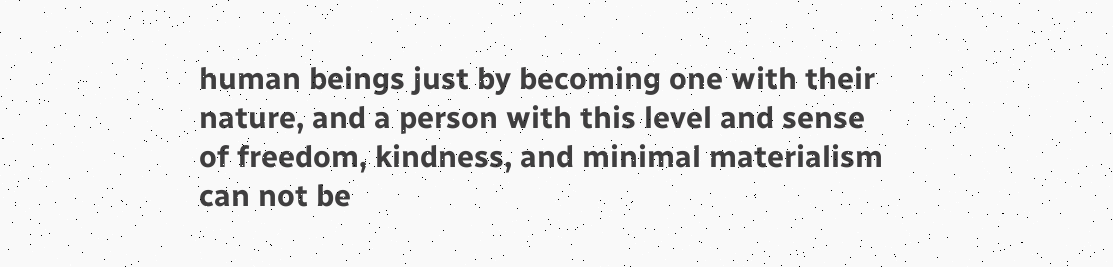human beings just by becoming one with their nature, and a person with this level and sense of freedom, kindness, and minimal materialism can not be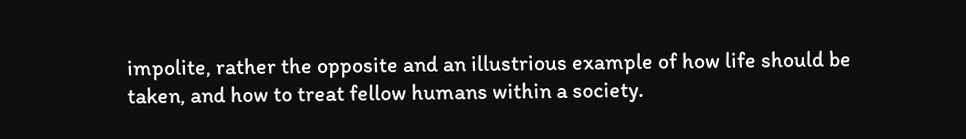impolite, rather the opposite and an illustrious example of how life should be taken, and how to treat fellow humans within a society.